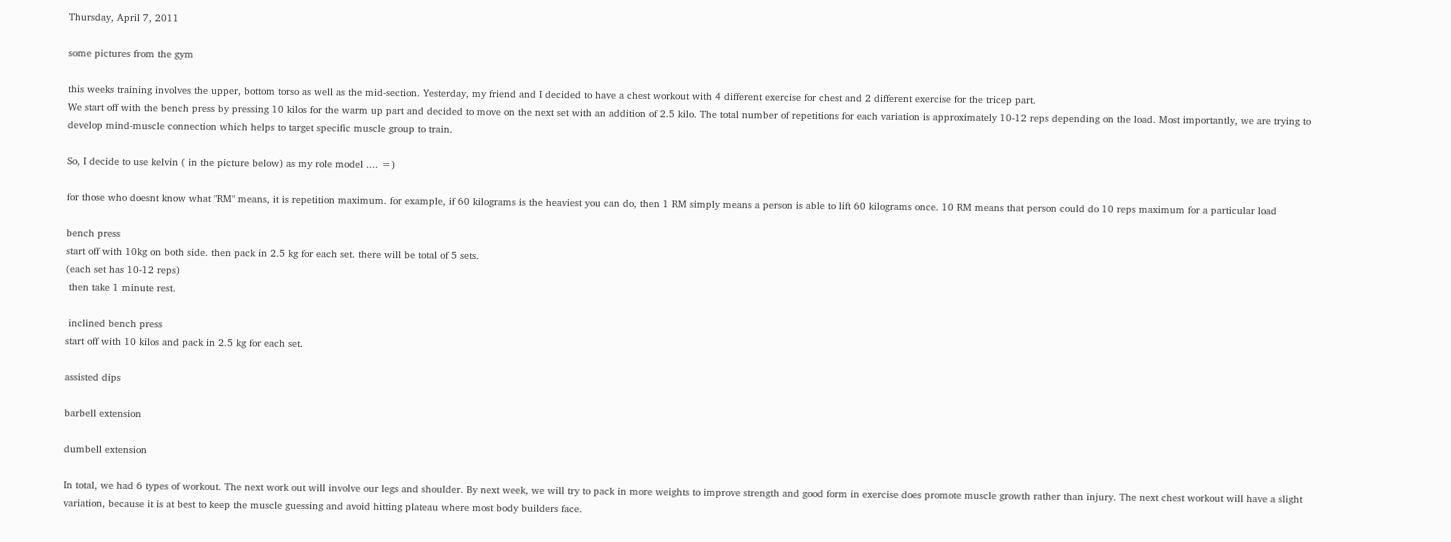Thursday, April 7, 2011

some pictures from the gym

this weeks training involves the upper, bottom torso as well as the mid-section. Yesterday, my friend and I decided to have a chest workout with 4 different exercise for chest and 2 different exercise for the tricep part.
We start off with the bench press by pressing 10 kilos for the warm up part and decided to move on the next set with an addition of 2.5 kilo. The total number of repetitions for each variation is approximately 10-12 reps depending on the load. Most importantly, we are trying to develop mind-muscle connection which helps to target specific muscle group to train.

So, I decide to use kelvin ( in the picture below) as my role model .... =)

for those who doesnt know what "RM" means, it is repetition maximum. for example, if 60 kilograms is the heaviest you can do, then 1 RM simply means a person is able to lift 60 kilograms once. 10 RM means that person could do 10 reps maximum for a particular load

bench press
start off with 10kg on both side. then pack in 2.5 kg for each set. there will be total of 5 sets.
(each set has 10-12 reps)
 then take 1 minute rest.

 inclined bench press
start off with 10 kilos and pack in 2.5 kg for each set.

assisted dips

barbell extension

dumbell extension

In total, we had 6 types of workout. The next work out will involve our legs and shoulder. By next week, we will try to pack in more weights to improve strength and good form in exercise does promote muscle growth rather than injury. The next chest workout will have a slight variation, because it is at best to keep the muscle guessing and avoid hitting plateau where most body builders face.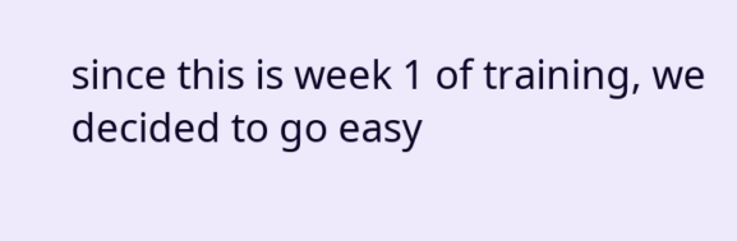since this is week 1 of training, we decided to go easy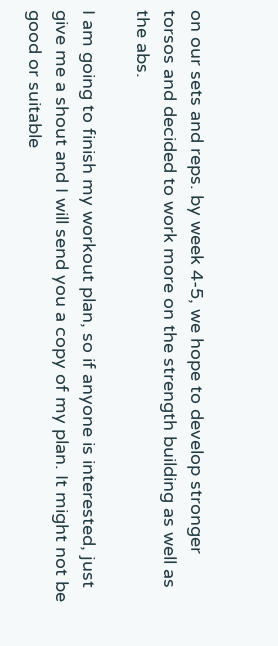on our sets and reps. by week 4-5, we hope to develop stronger torsos and decided to work more on the strength building as well as the abs.

I am going to finish my workout plan, so if anyone is interested, just give me a shout and I will send you a copy of my plan. It might not be good or suitable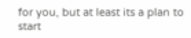for you, but at least its a plan to start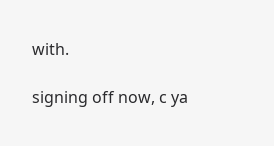with.

signing off now, c ya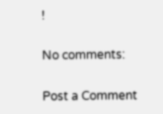!

No comments:

Post a Comment